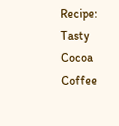Recipe: Tasty Cocoa Coffee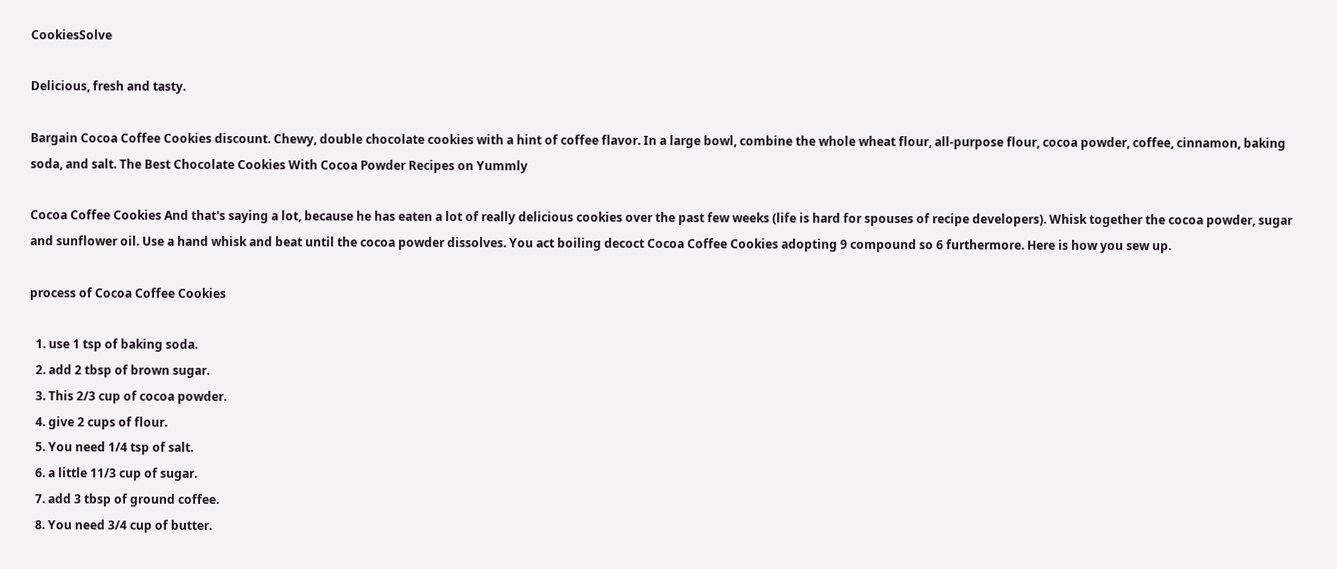CookiesSolve

Delicious, fresh and tasty.

Bargain Cocoa Coffee Cookies discount. Chewy, double chocolate cookies with a hint of coffee flavor. In a large bowl, combine the whole wheat flour, all-purpose flour, cocoa powder, coffee, cinnamon, baking soda, and salt. The Best Chocolate Cookies With Cocoa Powder Recipes on Yummly

Cocoa Coffee Cookies And that's saying a lot, because he has eaten a lot of really delicious cookies over the past few weeks (life is hard for spouses of recipe developers). Whisk together the cocoa powder, sugar and sunflower oil. Use a hand whisk and beat until the cocoa powder dissolves. You act boiling decoct Cocoa Coffee Cookies adopting 9 compound so 6 furthermore. Here is how you sew up.

process of Cocoa Coffee Cookies

  1. use 1 tsp of baking soda.
  2. add 2 tbsp of brown sugar.
  3. This 2/3 cup of cocoa powder.
  4. give 2 cups of flour.
  5. You need 1/4 tsp of salt.
  6. a little 11/3 cup of sugar.
  7. add 3 tbsp of ground coffee.
  8. You need 3/4 cup of butter.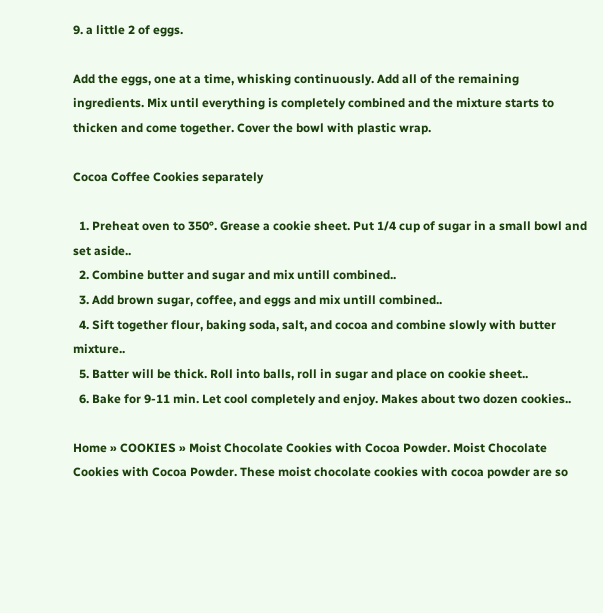9. a little 2 of eggs.

Add the eggs, one at a time, whisking continuously. Add all of the remaining ingredients. Mix until everything is completely combined and the mixture starts to thicken and come together. Cover the bowl with plastic wrap.

Cocoa Coffee Cookies separately

  1. Preheat oven to 350°. Grease a cookie sheet. Put 1/4 cup of sugar in a small bowl and set aside..
  2. Combine butter and sugar and mix untill combined..
  3. Add brown sugar, coffee, and eggs and mix untill combined..
  4. Sift together flour, baking soda, salt, and cocoa and combine slowly with butter mixture..
  5. Batter will be thick. Roll into balls, roll in sugar and place on cookie sheet..
  6. Bake for 9-11 min. Let cool completely and enjoy. Makes about two dozen cookies..

Home » COOKIES » Moist Chocolate Cookies with Cocoa Powder. Moist Chocolate Cookies with Cocoa Powder. These moist chocolate cookies with cocoa powder are so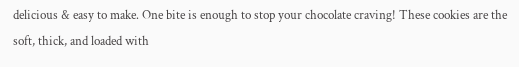delicious & easy to make. One bite is enough to stop your chocolate craving! These cookies are the soft, thick, and loaded with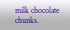milk chocolate chunks.